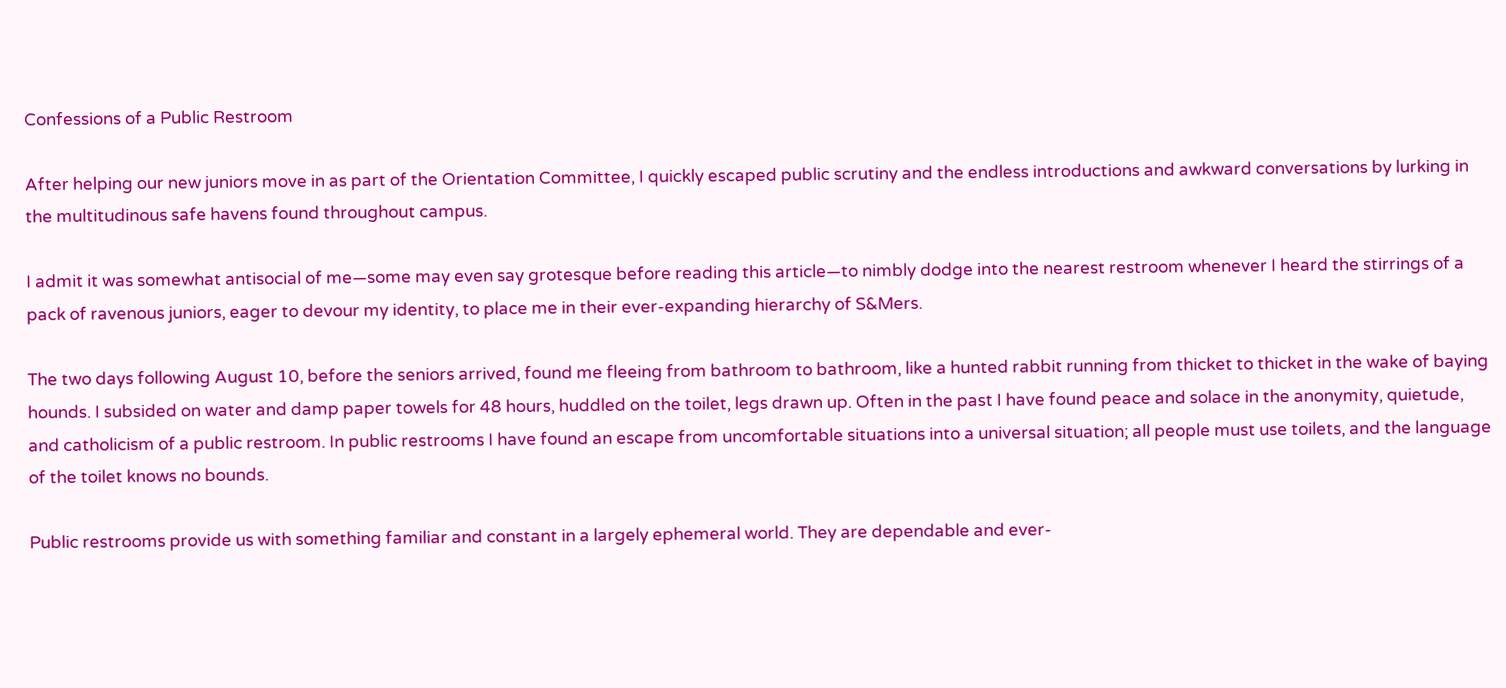Confessions of a Public Restroom

After helping our new juniors move in as part of the Orientation Committee, I quickly escaped public scrutiny and the endless introductions and awkward conversations by lurking in the multitudinous safe havens found throughout campus.

I admit it was somewhat antisocial of me—some may even say grotesque before reading this article—to nimbly dodge into the nearest restroom whenever I heard the stirrings of a pack of ravenous juniors, eager to devour my identity, to place me in their ever-expanding hierarchy of S&Mers.

The two days following August 10, before the seniors arrived, found me fleeing from bathroom to bathroom, like a hunted rabbit running from thicket to thicket in the wake of baying hounds. I subsided on water and damp paper towels for 48 hours, huddled on the toilet, legs drawn up. Often in the past I have found peace and solace in the anonymity, quietude, and catholicism of a public restroom. In public restrooms I have found an escape from uncomfortable situations into a universal situation; all people must use toilets, and the language of the toilet knows no bounds.

Public restrooms provide us with something familiar and constant in a largely ephemeral world. They are dependable and ever-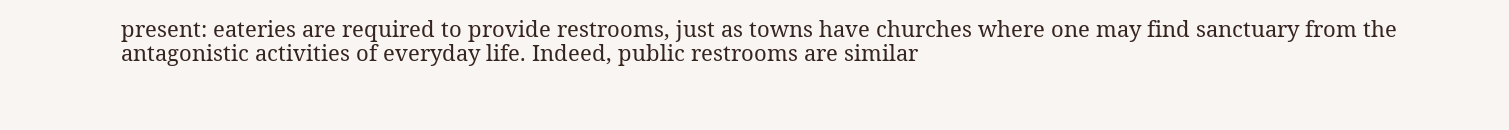present: eateries are required to provide restrooms, just as towns have churches where one may find sanctuary from the antagonistic activities of everyday life. Indeed, public restrooms are similar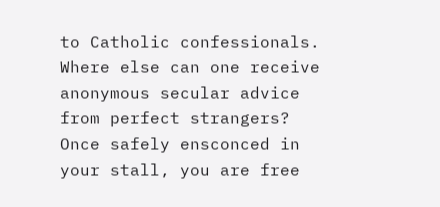to Catholic confessionals. Where else can one receive anonymous secular advice from perfect strangers? Once safely ensconced in your stall, you are free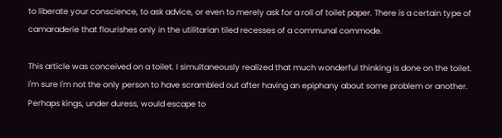to liberate your conscience, to ask advice, or even to merely ask for a roll of toilet paper. There is a certain type of camaraderie that flourishes only in the utilitarian tiled recesses of a communal commode.

This article was conceived on a toilet. I simultaneously realized that much wonderful thinking is done on the toilet. I'm sure I'm not the only person to have scrambled out after having an epiphany about some problem or another. Perhaps kings, under duress, would escape to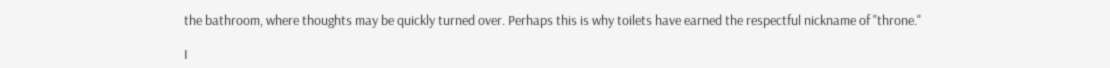the bathroom, where thoughts may be quickly turned over. Perhaps this is why toilets have earned the respectful nickname of "throne."

I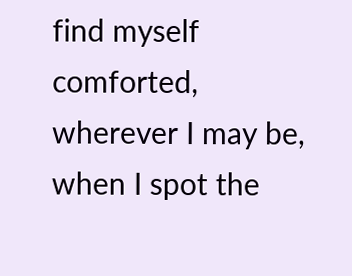find myself comforted, wherever I may be, when I spot the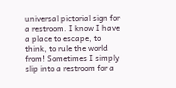universal pictorial sign for a restroom. I know I have a place to escape, to think, to rule the world from! Sometimes I simply slip into a restroom for a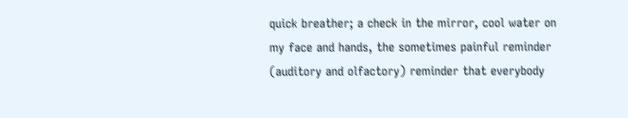quick breather; a check in the mirror, cool water on my face and hands, the sometimes painful reminder (auditory and olfactory) reminder that everybody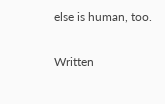else is human, too.

Written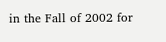in the Fall of 2002 for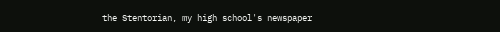the Stentorian, my high school's newspaper